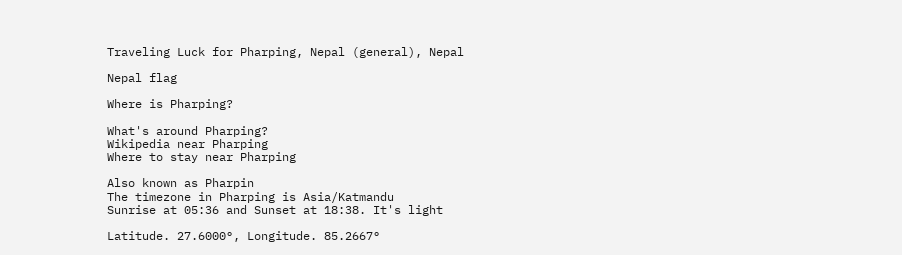Traveling Luck for Pharping, Nepal (general), Nepal

Nepal flag

Where is Pharping?

What's around Pharping?
Wikipedia near Pharping
Where to stay near Pharping

Also known as Pharpin
The timezone in Pharping is Asia/Katmandu
Sunrise at 05:36 and Sunset at 18:38. It's light

Latitude. 27.6000°, Longitude. 85.2667°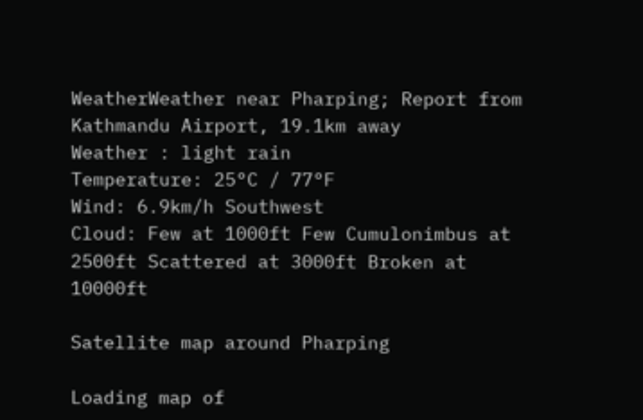WeatherWeather near Pharping; Report from Kathmandu Airport, 19.1km away
Weather : light rain
Temperature: 25°C / 77°F
Wind: 6.9km/h Southwest
Cloud: Few at 1000ft Few Cumulonimbus at 2500ft Scattered at 3000ft Broken at 10000ft

Satellite map around Pharping

Loading map of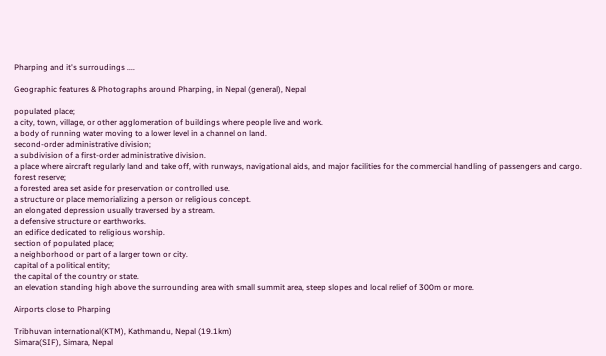Pharping and it's surroudings ....

Geographic features & Photographs around Pharping, in Nepal (general), Nepal

populated place;
a city, town, village, or other agglomeration of buildings where people live and work.
a body of running water moving to a lower level in a channel on land.
second-order administrative division;
a subdivision of a first-order administrative division.
a place where aircraft regularly land and take off, with runways, navigational aids, and major facilities for the commercial handling of passengers and cargo.
forest reserve;
a forested area set aside for preservation or controlled use.
a structure or place memorializing a person or religious concept.
an elongated depression usually traversed by a stream.
a defensive structure or earthworks.
an edifice dedicated to religious worship.
section of populated place;
a neighborhood or part of a larger town or city.
capital of a political entity;
the capital of the country or state.
an elevation standing high above the surrounding area with small summit area, steep slopes and local relief of 300m or more.

Airports close to Pharping

Tribhuvan international(KTM), Kathmandu, Nepal (19.1km)
Simara(SIF), Simara, Nepal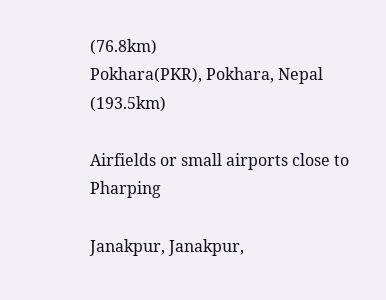(76.8km)
Pokhara(PKR), Pokhara, Nepal (193.5km)

Airfields or small airports close to Pharping

Janakpur, Janakpur,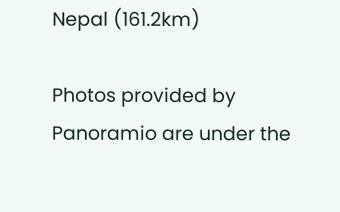Nepal (161.2km)

Photos provided by Panoramio are under the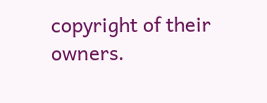copyright of their owners.